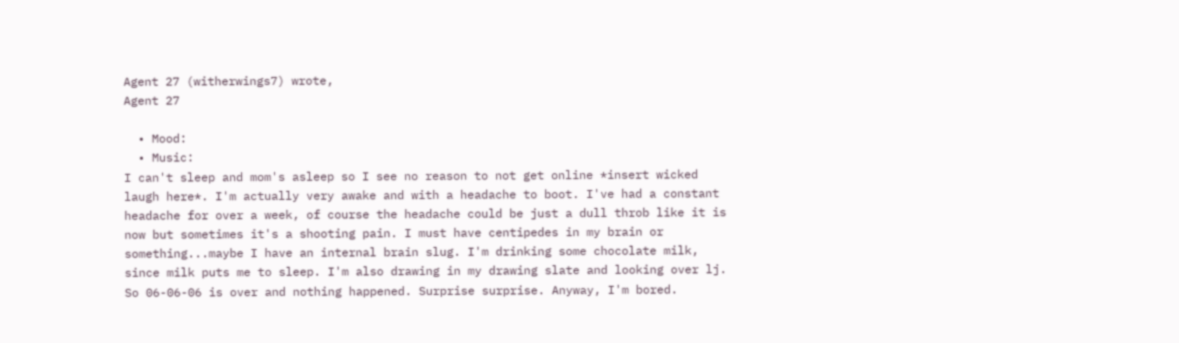Agent 27 (witherwings7) wrote,
Agent 27

  • Mood:
  • Music:
I can't sleep and mom's asleep so I see no reason to not get online *insert wicked laugh here*. I'm actually very awake and with a headache to boot. I've had a constant headache for over a week, of course the headache could be just a dull throb like it is now but sometimes it's a shooting pain. I must have centipedes in my brain or something...maybe I have an internal brain slug. I'm drinking some chocolate milk, since milk puts me to sleep. I'm also drawing in my drawing slate and looking over lj. So 06-06-06 is over and nothing happened. Surprise surprise. Anyway, I'm bored.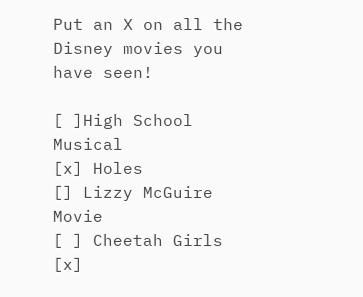Put an X on all the Disney movies you have seen!

[ ]High School Musical
[x] Holes
[] Lizzy McGuire Movie
[ ] Cheetah Girls
[x]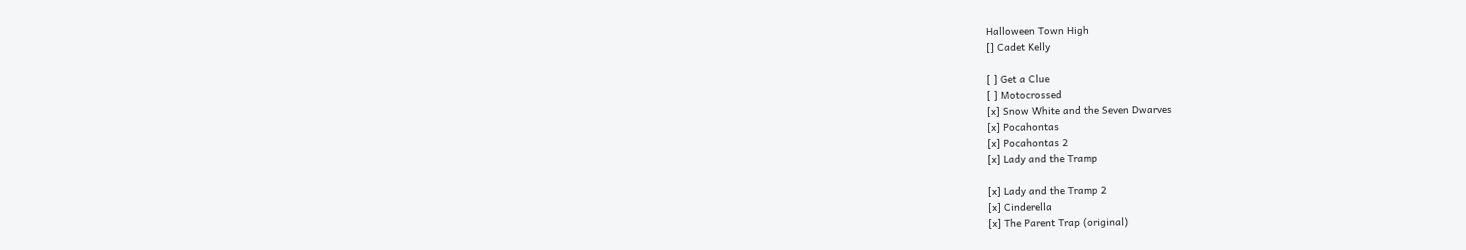Halloween Town High
[] Cadet Kelly

[ ] Get a Clue
[ ] Motocrossed
[x] Snow White and the Seven Dwarves
[x] Pocahontas
[x] Pocahontas 2
[x] Lady and the Tramp

[x] Lady and the Tramp 2
[x] Cinderella
[x] The Parent Trap (original)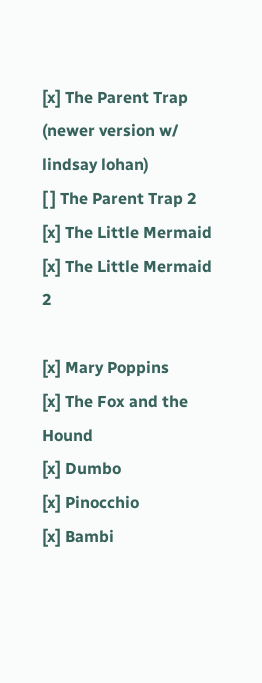[x] The Parent Trap (newer version w/ lindsay lohan)
[ ] The Parent Trap 2
[x] The Little Mermaid
[x] The Little Mermaid 2

[x] Mary Poppins
[x] The Fox and the Hound
[x] Dumbo
[x] Pinocchio
[x] Bambi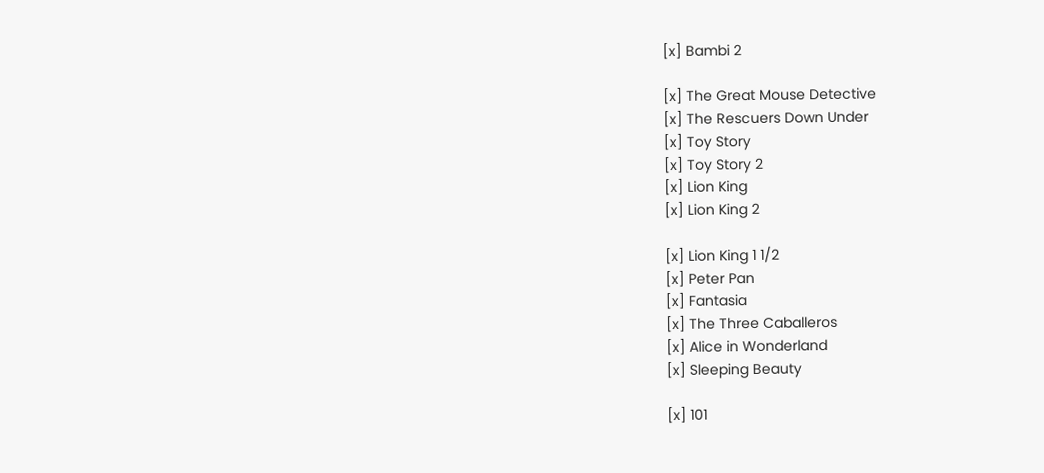[x] Bambi 2

[x] The Great Mouse Detective
[x] The Rescuers Down Under
[x] Toy Story
[x] Toy Story 2
[x] Lion King
[x] Lion King 2

[x] Lion King 1 1/2
[x] Peter Pan
[x] Fantasia
[x] The Three Caballeros
[x] Alice in Wonderland
[x] Sleeping Beauty

[x] 101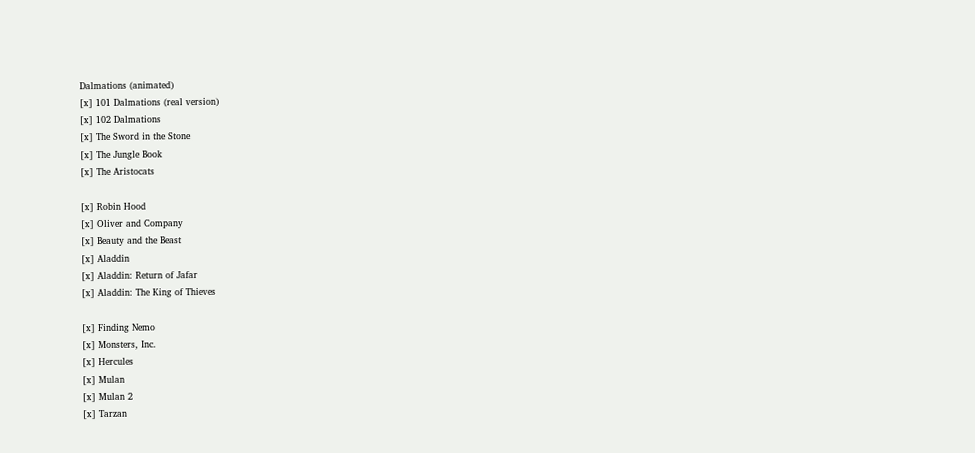Dalmations (animated)
[x] 101 Dalmations (real version)
[x] 102 Dalmations
[x] The Sword in the Stone
[x] The Jungle Book
[x] The Aristocats

[x] Robin Hood
[x] Oliver and Company
[x] Beauty and the Beast
[x] Aladdin
[x] Aladdin: Return of Jafar
[x] Aladdin: The King of Thieves

[x] Finding Nemo
[x] Monsters, Inc.
[x] Hercules
[x] Mulan
[x] Mulan 2
[x] Tarzan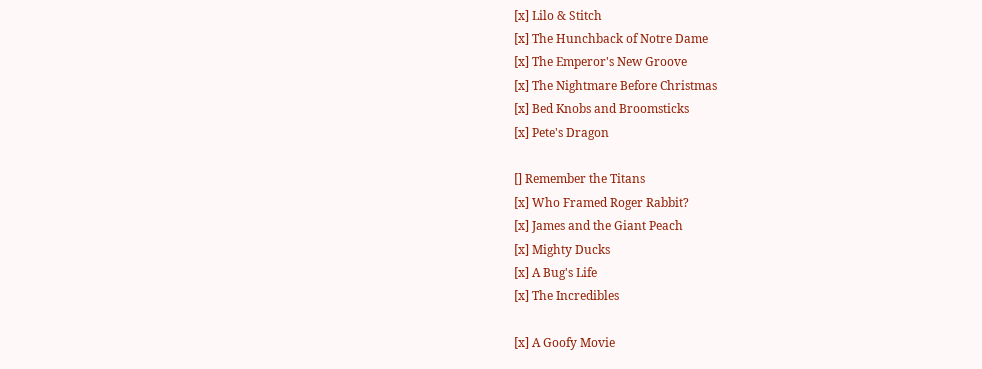[x] Lilo & Stitch
[x] The Hunchback of Notre Dame
[x] The Emperor's New Groove
[x] The Nightmare Before Christmas
[x] Bed Knobs and Broomsticks
[x] Pete's Dragon

[] Remember the Titans
[x] Who Framed Roger Rabbit?
[x] James and the Giant Peach
[x] Mighty Ducks
[x] A Bug's Life
[x] The Incredibles

[x] A Goofy Movie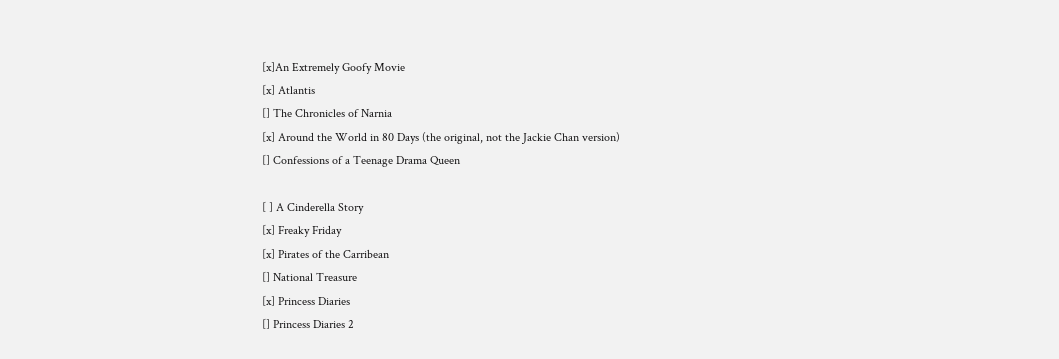[x]An Extremely Goofy Movie
[x] Atlantis
[] The Chronicles of Narnia
[x] Around the World in 80 Days (the original, not the Jackie Chan version)
[] Confessions of a Teenage Drama Queen

[ ] A Cinderella Story
[x] Freaky Friday
[x] Pirates of the Carribean
[] National Treasure
[x] Princess Diaries
[] Princess Diaries 2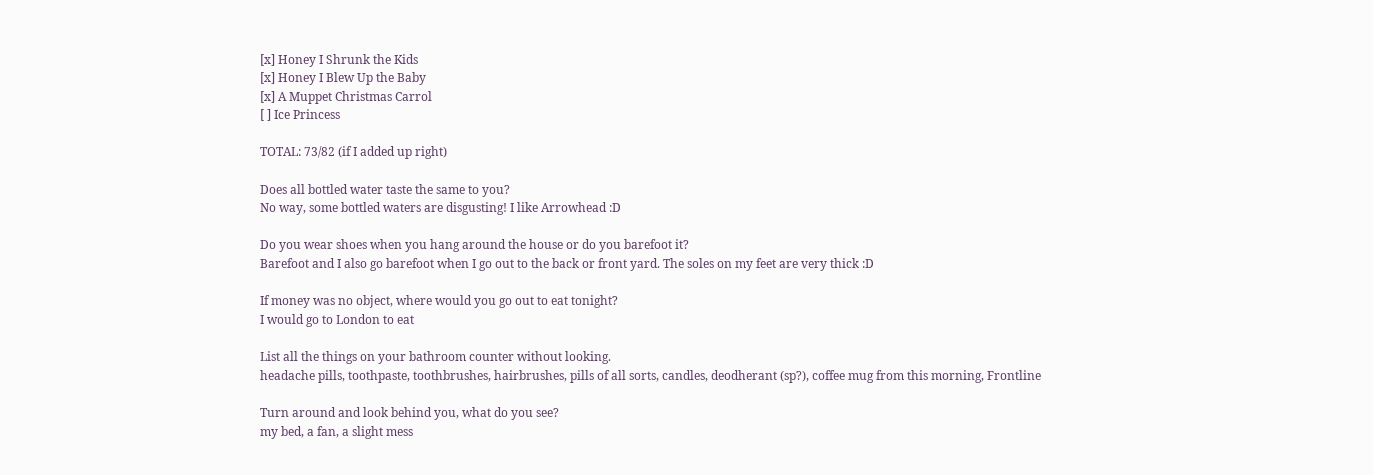[x] Honey I Shrunk the Kids
[x] Honey I Blew Up the Baby
[x] A Muppet Christmas Carrol
[ ] Ice Princess

TOTAL: 73/82 (if I added up right)

Does all bottled water taste the same to you?
No way, some bottled waters are disgusting! I like Arrowhead :D

Do you wear shoes when you hang around the house or do you barefoot it?
Barefoot and I also go barefoot when I go out to the back or front yard. The soles on my feet are very thick :D

If money was no object, where would you go out to eat tonight?
I would go to London to eat

List all the things on your bathroom counter without looking.
headache pills, toothpaste, toothbrushes, hairbrushes, pills of all sorts, candles, deodherant (sp?), coffee mug from this morning, Frontline

Turn around and look behind you, what do you see?
my bed, a fan, a slight mess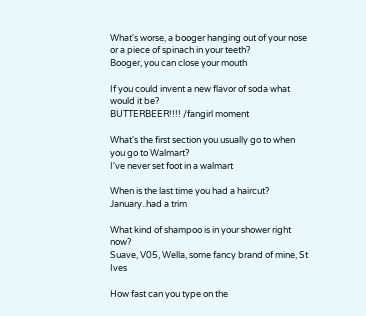What's worse, a booger hanging out of your nose or a piece of spinach in your teeth?
Booger, you can close your mouth

If you could invent a new flavor of soda what would it be?
BUTTERBEER!!!! /fangirl moment

What's the first section you usually go to when you go to Walmart?
I've never set foot in a walmart

When is the last time you had a haircut?
January..had a trim

What kind of shampoo is in your shower right now?
Suave, V05, Wella, some fancy brand of mine, St Ives

How fast can you type on the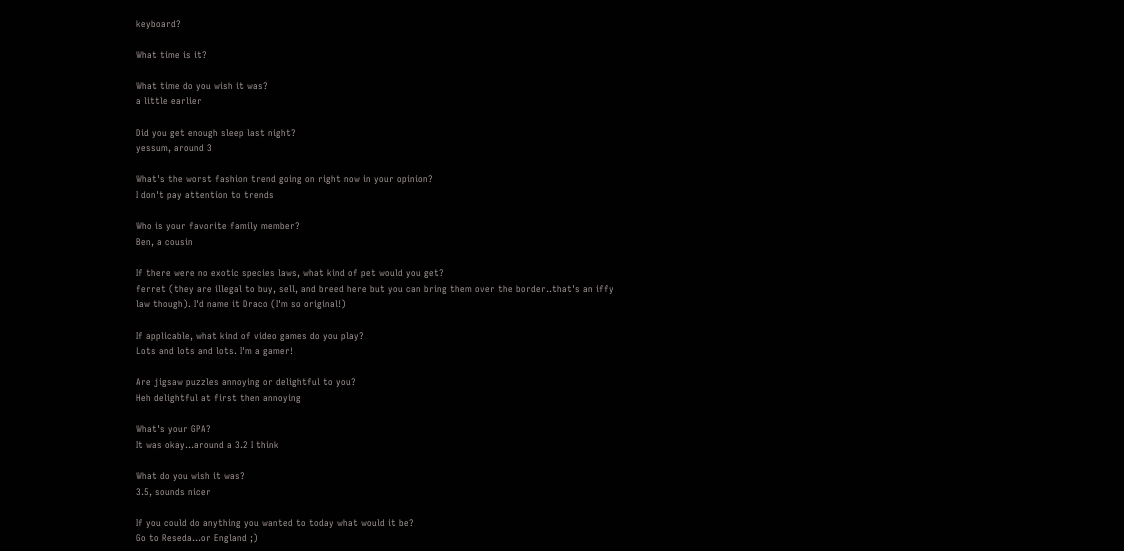keyboard?

What time is it?

What time do you wish it was?
a little earlier

Did you get enough sleep last night?
yessum, around 3

What's the worst fashion trend going on right now in your opinion?
I don't pay attention to trends

Who is your favorite family member?
Ben, a cousin

If there were no exotic species laws, what kind of pet would you get?
ferret (they are illegal to buy, sell, and breed here but you can bring them over the border..that's an iffy law though). I'd name it Draco (I'm so original!)

If applicable, what kind of video games do you play?
Lots and lots and lots. I'm a gamer!

Are jigsaw puzzles annoying or delightful to you?
Heh delightful at first then annoying

What's your GPA?
It was okay...around a 3.2 I think

What do you wish it was?
3.5, sounds nicer

If you could do anything you wanted to today what would it be?
Go to Reseda...or England ;)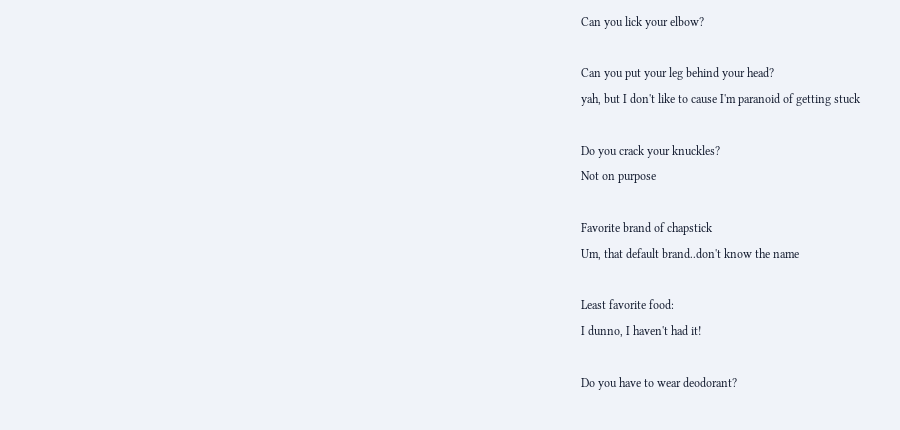Can you lick your elbow?

Can you put your leg behind your head?
yah, but I don't like to cause I'm paranoid of getting stuck

Do you crack your knuckles?
Not on purpose

Favorite brand of chapstick
Um, that default brand..don't know the name

Least favorite food:
I dunno, I haven't had it!

Do you have to wear deodorant?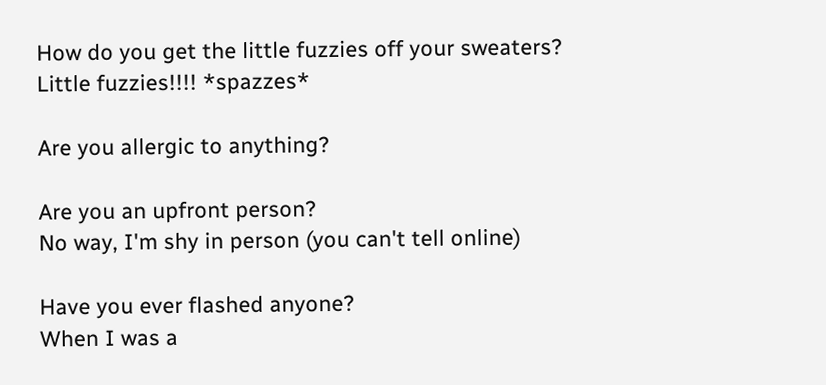How do you get the little fuzzies off your sweaters?
Little fuzzies!!!! *spazzes*

Are you allergic to anything?

Are you an upfront person?
No way, I'm shy in person (you can't tell online)

Have you ever flashed anyone?
When I was a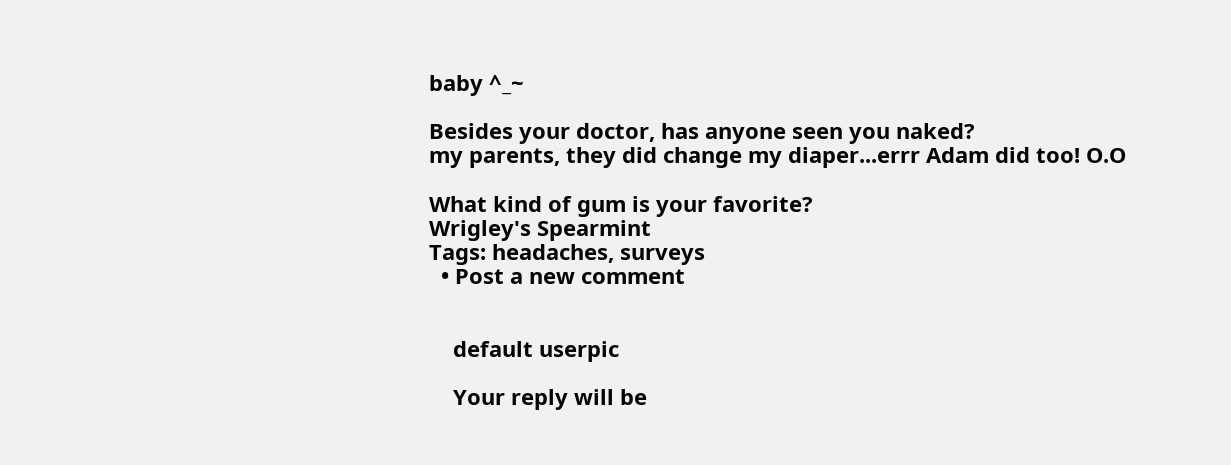baby ^_~

Besides your doctor, has anyone seen you naked?
my parents, they did change my diaper...errr Adam did too! O.O

What kind of gum is your favorite?
Wrigley's Spearmint
Tags: headaches, surveys
  • Post a new comment


    default userpic

    Your reply will be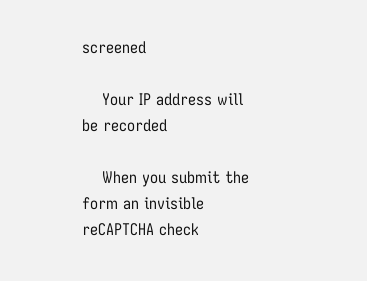screened

    Your IP address will be recorded

    When you submit the form an invisible reCAPTCHA check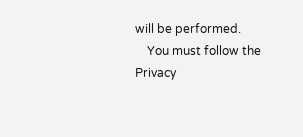will be performed.
    You must follow the Privacy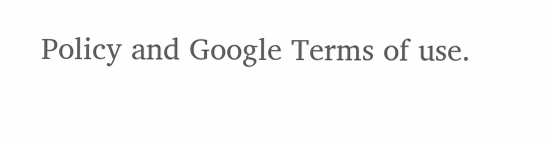Policy and Google Terms of use.